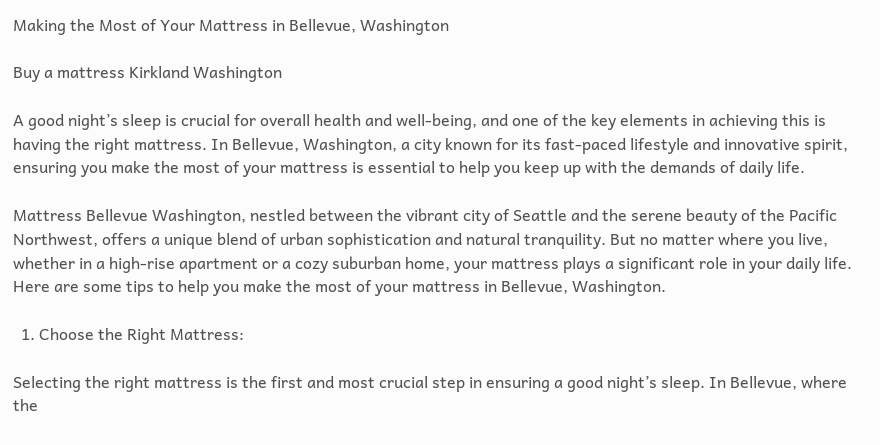Making the Most of Your Mattress in Bellevue, Washington

Buy a mattress Kirkland Washington

A good night’s sleep is crucial for overall health and well-being, and one of the key elements in achieving this is having the right mattress. In Bellevue, Washington, a city known for its fast-paced lifestyle and innovative spirit, ensuring you make the most of your mattress is essential to help you keep up with the demands of daily life.

Mattress Bellevue Washington, nestled between the vibrant city of Seattle and the serene beauty of the Pacific Northwest, offers a unique blend of urban sophistication and natural tranquility. But no matter where you live, whether in a high-rise apartment or a cozy suburban home, your mattress plays a significant role in your daily life. Here are some tips to help you make the most of your mattress in Bellevue, Washington.

  1. Choose the Right Mattress:

Selecting the right mattress is the first and most crucial step in ensuring a good night’s sleep. In Bellevue, where the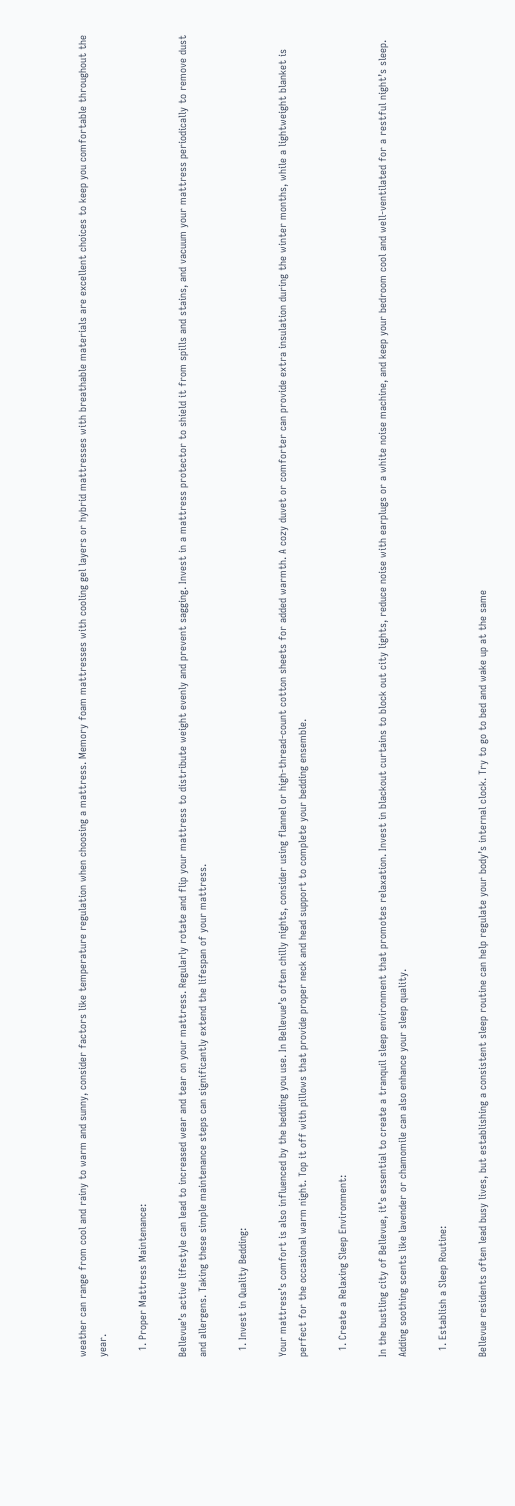weather can range from cool and rainy to warm and sunny, consider factors like temperature regulation when choosing a mattress. Memory foam mattresses with cooling gel layers or hybrid mattresses with breathable materials are excellent choices to keep you comfortable throughout the year.

  1. Proper Mattress Maintenance:

Bellevue’s active lifestyle can lead to increased wear and tear on your mattress. Regularly rotate and flip your mattress to distribute weight evenly and prevent sagging. Invest in a mattress protector to shield it from spills and stains, and vacuum your mattress periodically to remove dust and allergens. Taking these simple maintenance steps can significantly extend the lifespan of your mattress.

  1. Invest in Quality Bedding:

Your mattress’s comfort is also influenced by the bedding you use. In Bellevue’s often chilly nights, consider using flannel or high-thread-count cotton sheets for added warmth. A cozy duvet or comforter can provide extra insulation during the winter months, while a lightweight blanket is perfect for the occasional warm night. Top it off with pillows that provide proper neck and head support to complete your bedding ensemble.

  1. Create a Relaxing Sleep Environment:

In the bustling city of Bellevue, it’s essential to create a tranquil sleep environment that promotes relaxation. Invest in blackout curtains to block out city lights, reduce noise with earplugs or a white noise machine, and keep your bedroom cool and well-ventilated for a restful night’s sleep. Adding soothing scents like lavender or chamomile can also enhance your sleep quality.

  1. Establish a Sleep Routine:

Bellevue residents often lead busy lives, but establishing a consistent sleep routine can help regulate your body’s internal clock. Try to go to bed and wake up at the same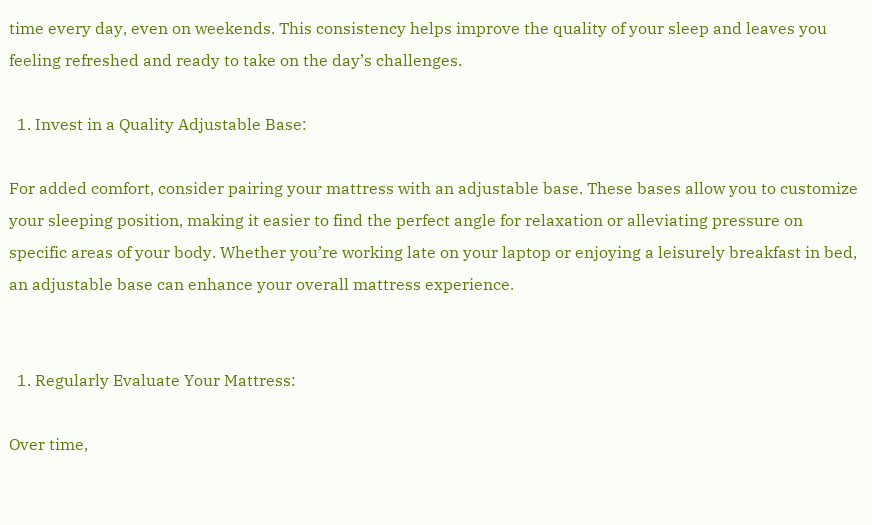time every day, even on weekends. This consistency helps improve the quality of your sleep and leaves you feeling refreshed and ready to take on the day’s challenges.

  1. Invest in a Quality Adjustable Base:

For added comfort, consider pairing your mattress with an adjustable base. These bases allow you to customize your sleeping position, making it easier to find the perfect angle for relaxation or alleviating pressure on specific areas of your body. Whether you’re working late on your laptop or enjoying a leisurely breakfast in bed, an adjustable base can enhance your overall mattress experience.


  1. Regularly Evaluate Your Mattress:

Over time,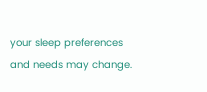your sleep preferences and needs may change.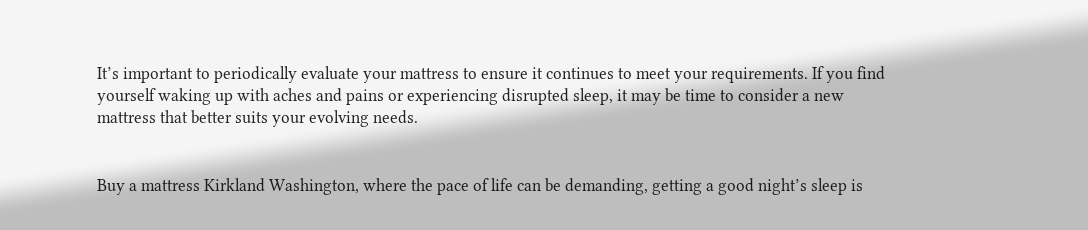It’s important to periodically evaluate your mattress to ensure it continues to meet your requirements. If you find yourself waking up with aches and pains or experiencing disrupted sleep, it may be time to consider a new mattress that better suits your evolving needs.


Buy a mattress Kirkland Washington, where the pace of life can be demanding, getting a good night’s sleep is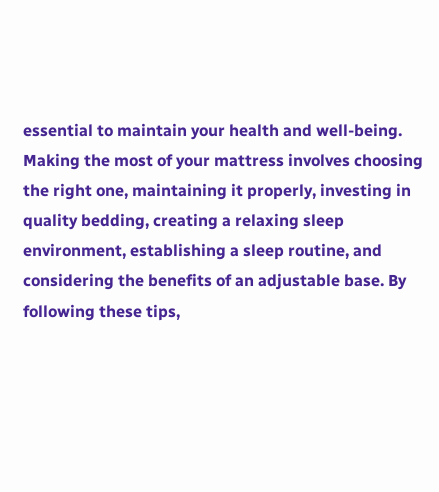essential to maintain your health and well-being. Making the most of your mattress involves choosing the right one, maintaining it properly, investing in quality bedding, creating a relaxing sleep environment, establishing a sleep routine, and considering the benefits of an adjustable base. By following these tips,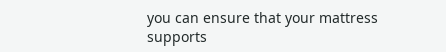you can ensure that your mattress supports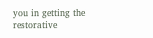you in getting the restorative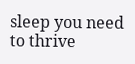sleep you need to thrive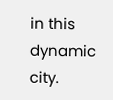in this dynamic city.